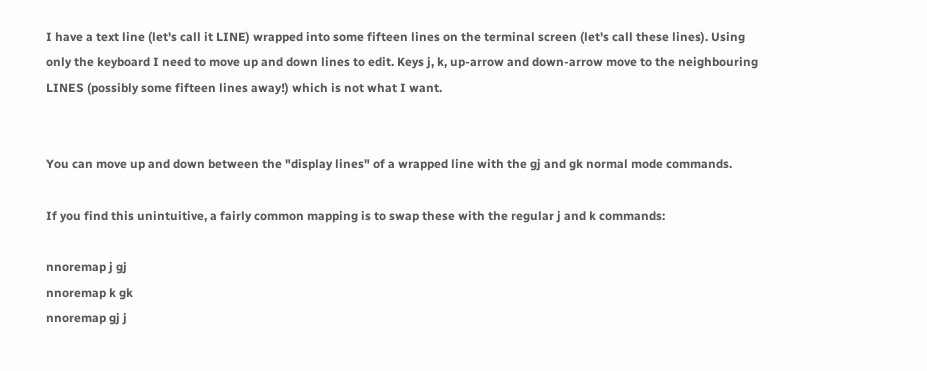I have a text line (let's call it LINE) wrapped into some fifteen lines on the terminal screen (let's call these lines). Using only the keyboard I need to move up and down lines to edit. Keys j, k, up-arrow and down-arrow move to the neighbouring LINES (possibly some fifteen lines away!) which is not what I want.


You can move up and down between the "display lines" of a wrapped line with the gj and gk normal mode commands.

If you find this unintuitive, a fairly common mapping is to swap these with the regular j and k commands:

nnoremap j gj
nnoremap k gk
nnoremap gj j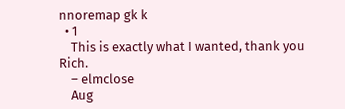nnoremap gk k
  • 1
    This is exactly what I wanted, thank you Rich.
    – elmclose
    Aug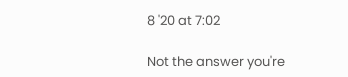8 '20 at 7:02

Not the answer you're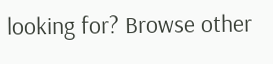looking for? Browse other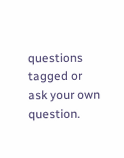questions tagged or ask your own question.